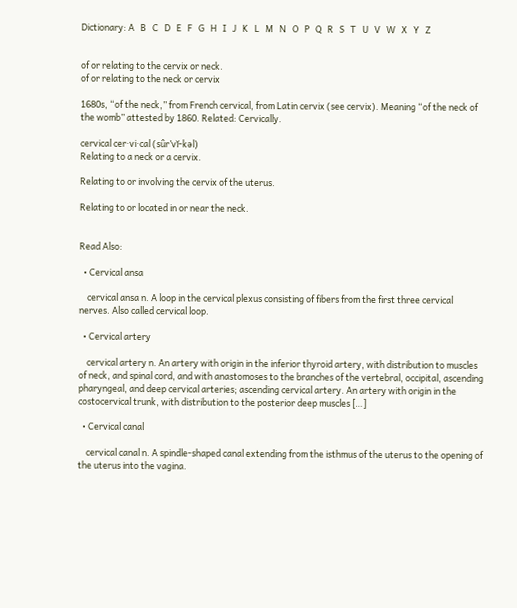Dictionary: A   B   C   D   E   F   G   H   I   J   K   L   M   N   O   P   Q   R   S   T   U   V   W   X   Y   Z


of or relating to the cervix or neck.
of or relating to the neck or cervix

1680s, “of the neck,” from French cervical, from Latin cervix (see cervix). Meaning “of the neck of the womb” attested by 1860. Related: Cervically.

cervical cer·vi·cal (sûr’vĭ-kəl)
Relating to a neck or a cervix.

Relating to or involving the cervix of the uterus.

Relating to or located in or near the neck.


Read Also:

  • Cervical ansa

    cervical ansa n. A loop in the cervical plexus consisting of fibers from the first three cervical nerves. Also called cervical loop.

  • Cervical artery

    cervical artery n. An artery with origin in the inferior thyroid artery, with distribution to muscles of neck, and spinal cord, and with anastomoses to the branches of the vertebral, occipital, ascending pharyngeal, and deep cervical arteries; ascending cervical artery. An artery with origin in the costocervical trunk, with distribution to the posterior deep muscles […]

  • Cervical canal

    cervical canal n. A spindle-shaped canal extending from the isthmus of the uterus to the opening of the uterus into the vagina.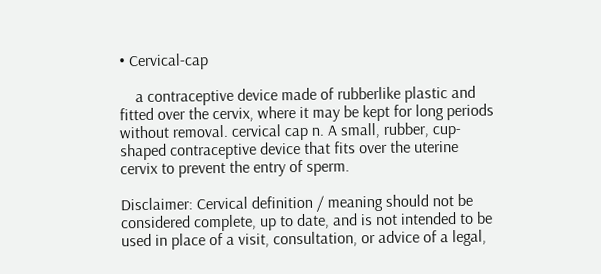• Cervical-cap

    a contraceptive device made of rubberlike plastic and fitted over the cervix, where it may be kept for long periods without removal. cervical cap n. A small, rubber, cup-shaped contraceptive device that fits over the uterine cervix to prevent the entry of sperm.

Disclaimer: Cervical definition / meaning should not be considered complete, up to date, and is not intended to be used in place of a visit, consultation, or advice of a legal,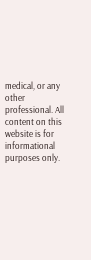medical, or any other professional. All content on this website is for informational purposes only.